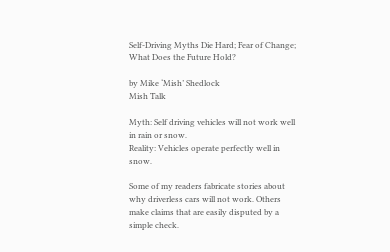Self-Driving Myths Die Hard; Fear of Change; What Does the Future Hold?

by Mike ‘Mish’ Shedlock
Mish Talk

Myth: Self driving vehicles will not work well in rain or snow.
Reality: Vehicles operate perfectly well in snow.

Some of my readers fabricate stories about why driverless cars will not work. Others make claims that are easily disputed by a simple check.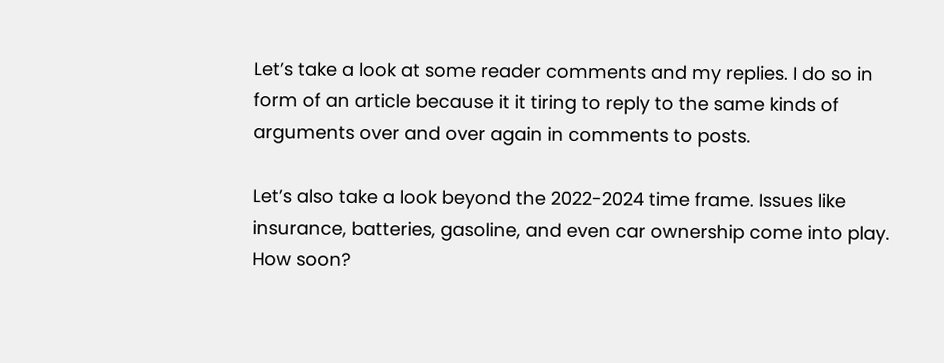Let’s take a look at some reader comments and my replies. I do so in form of an article because it it tiring to reply to the same kinds of arguments over and over again in comments to posts.

Let’s also take a look beyond the 2022-2024 time frame. Issues like insurance, batteries, gasoline, and even car ownership come into play. How soon?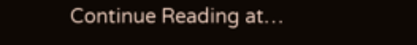Continue Reading at…